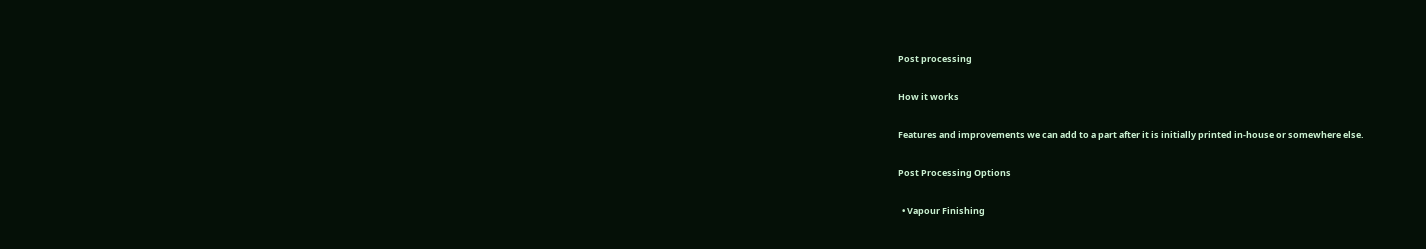Post processing

How it works

Features and improvements we can add to a part after it is initially printed in-house or somewhere else.

Post Processing Options

  • Vapour Finishing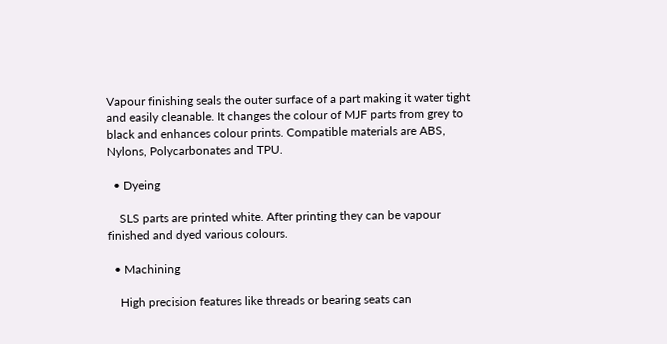Vapour finishing seals the outer surface of a part making it water tight and easily cleanable. It changes the colour of MJF parts from grey to black and enhances colour prints. Compatible materials are ABS, Nylons, Polycarbonates and TPU.

  • Dyeing

    SLS parts are printed white. After printing they can be vapour finished and dyed various colours.

  • Machining

    High precision features like threads or bearing seats can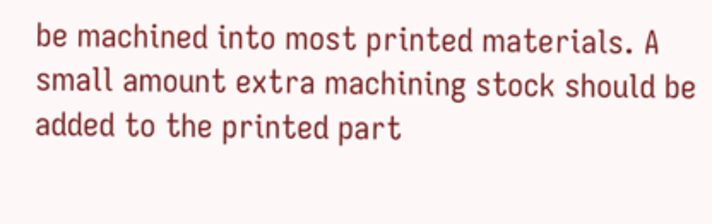be machined into most printed materials. A small amount extra machining stock should be added to the printed part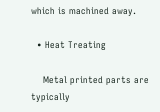which is machined away.

  • Heat Treating

    Metal printed parts are typically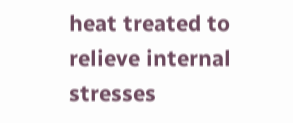heat treated to relieve internal stresses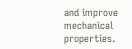and improve mechanical properties.